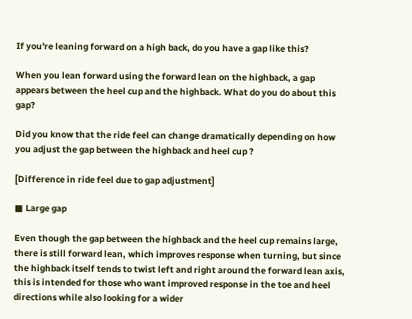If you're leaning forward on a high back, do you have a gap like this?

When you lean forward using the forward lean on the highback, a gap appears between the heel cup and the highback. What do you do about this gap?

Did you know that the ride feel can change dramatically depending on how you adjust the gap between the highback and heel cup ?

[Difference in ride feel due to gap adjustment]

■ Large gap

Even though the gap between the highback and the heel cup remains large, there is still forward lean, which improves response when turning, but since the highback itself tends to twist left and right around the forward lean axis, this is intended for those who want improved response in the toe and heel directions while also looking for a wider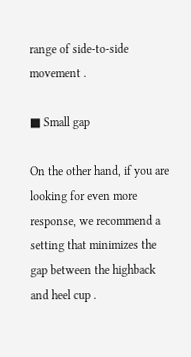range of side-to-side movement .

■ Small gap

On the other hand, if you are looking for even more response, we recommend a setting that minimizes the gap between the highback and heel cup .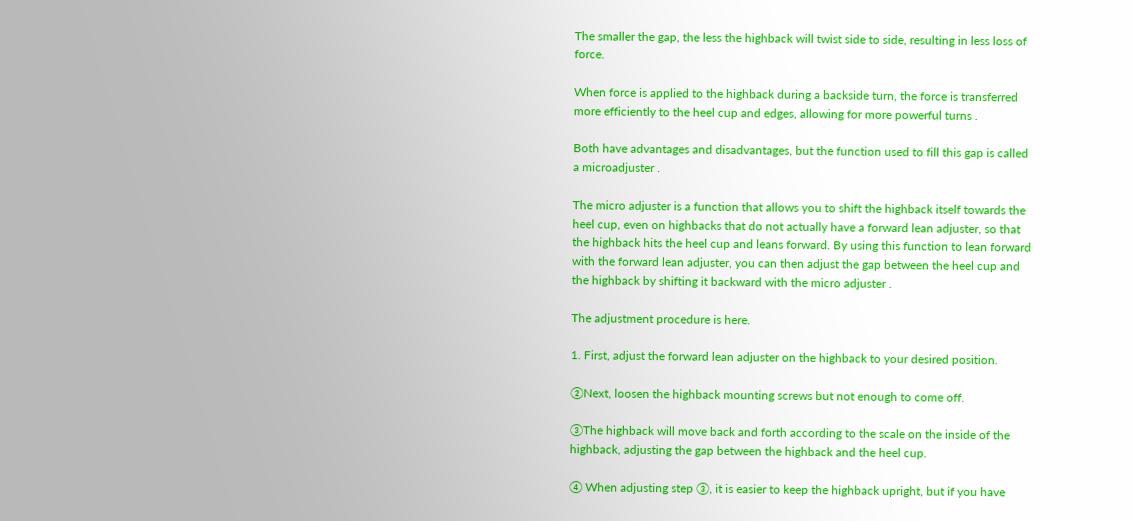The smaller the gap, the less the highback will twist side to side, resulting in less loss of force.

When force is applied to the highback during a backside turn, the force is transferred more efficiently to the heel cup and edges, allowing for more powerful turns .

Both have advantages and disadvantages, but the function used to fill this gap is called a microadjuster .

The micro adjuster is a function that allows you to shift the highback itself towards the heel cup, even on highbacks that do not actually have a forward lean adjuster, so that the highback hits the heel cup and leans forward. By using this function to lean forward with the forward lean adjuster, you can then adjust the gap between the heel cup and the highback by shifting it backward with the micro adjuster .

The adjustment procedure is here.

1. First, adjust the forward lean adjuster on the highback to your desired position.

②Next, loosen the highback mounting screws but not enough to come off.

③The highback will move back and forth according to the scale on the inside of the highback, adjusting the gap between the highback and the heel cup.

④ When adjusting step ③, it is easier to keep the highback upright, but if you have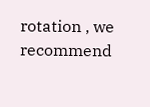rotation , we recommend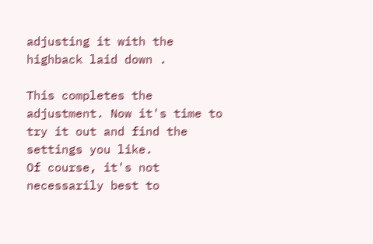adjusting it with the highback laid down .

This completes the adjustment. Now it's time to try it out and find the settings you like.
Of course, it's not necessarily best to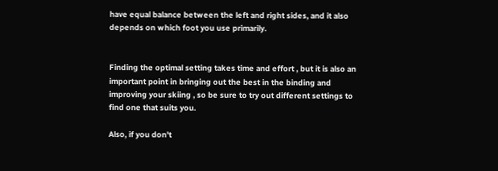have equal balance between the left and right sides, and it also depends on which foot you use primarily.


Finding the optimal setting takes time and effort , but it is also an important point in bringing out the best in the binding and improving your skiing , so be sure to try out different settings to find one that suits you.

Also, if you don't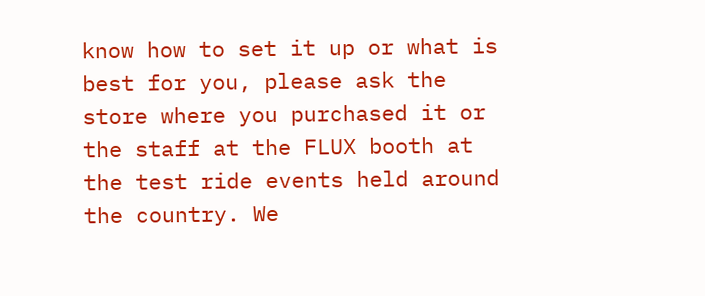know how to set it up or what is best for you, please ask the store where you purchased it or the staff at the FLUX booth at the test ride events held around the country. We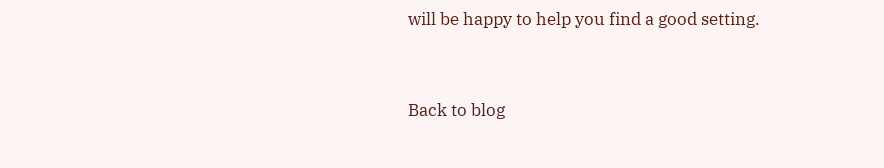will be happy to help you find a good setting.


Back to blog